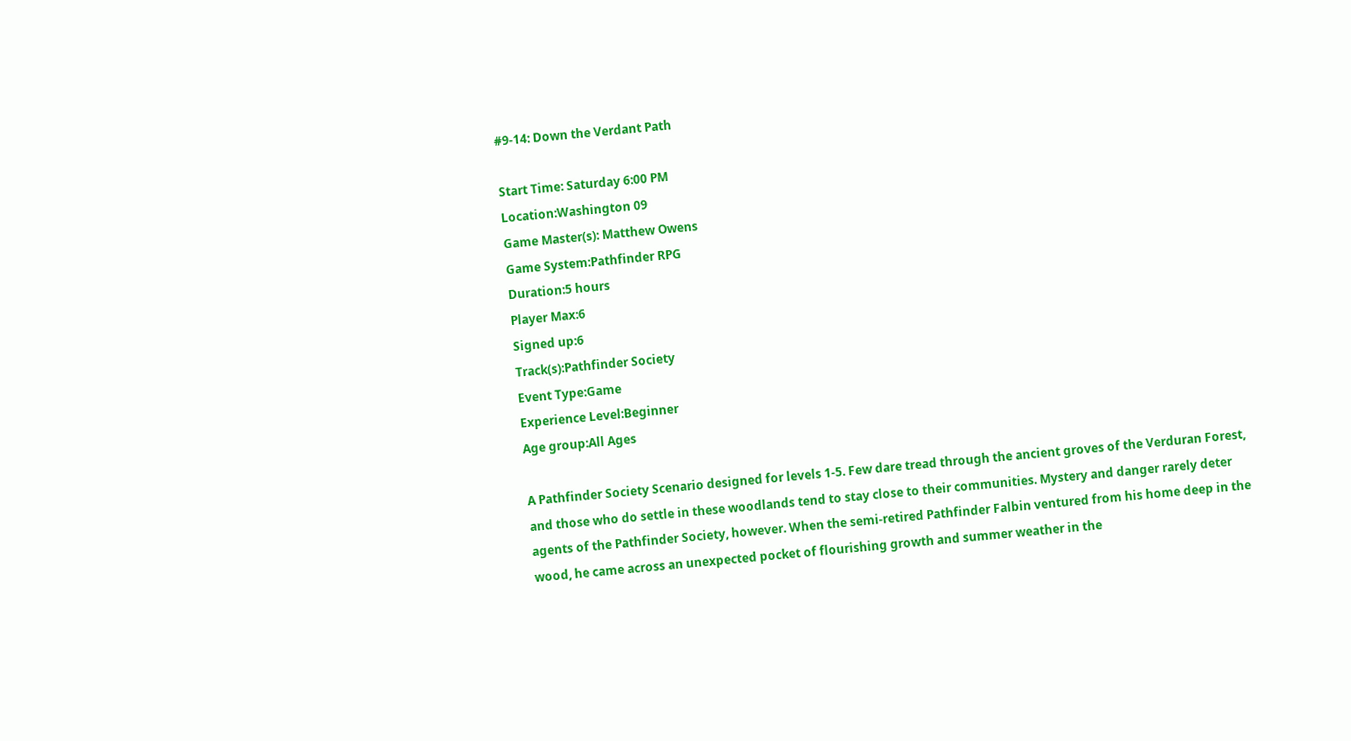#9-14: Down the Verdant Path

Start Time: Saturday 6:00 PM
Location:Washington 09
Game Master(s): Matthew Owens
Game System:Pathfinder RPG
Duration:5 hours
Player Max:6
Signed up:6
Track(s):Pathfinder Society
Event Type:Game
Experience Level:Beginner
Age group:All Ages

A Pathfinder Society Scenario designed for levels 1-5. Few dare tread through the ancient groves of the Verduran Forest, and those who do settle in these woodlands tend to stay close to their communities. Mystery and danger rarely deter agents of the Pathfinder Society, however. When the semi-retired Pathfinder Falbin ventured from his home deep in the wood, he came across an unexpected pocket of flourishing growth and summer weather in the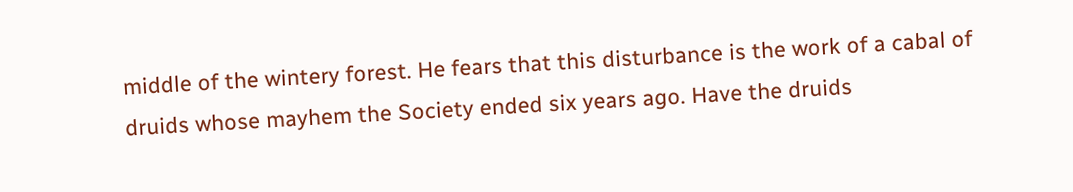middle of the wintery forest. He fears that this disturbance is the work of a cabal of druids whose mayhem the Society ended six years ago. Have the druids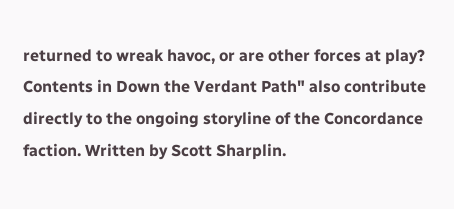returned to wreak havoc, or are other forces at play? Contents in Down the Verdant Path" also contribute directly to the ongoing storyline of the Concordance faction. Written by Scott Sharplin.